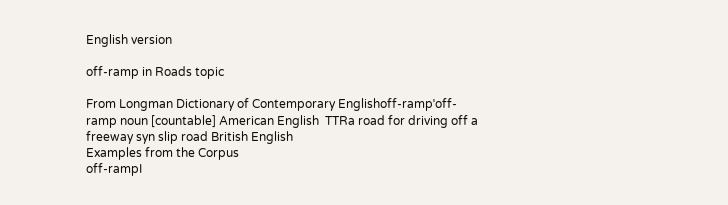English version

off-ramp in Roads topic

From Longman Dictionary of Contemporary Englishoff-rampˈoff-ramp noun [countable] American English  TTRa road for driving off a freeway syn slip road British English
Examples from the Corpus
off-rampI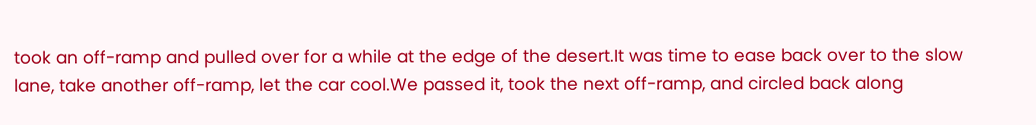took an off-ramp and pulled over for a while at the edge of the desert.It was time to ease back over to the slow lane, take another off-ramp, let the car cool.We passed it, took the next off-ramp, and circled back along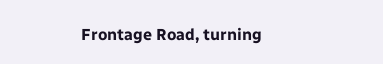Frontage Road, turning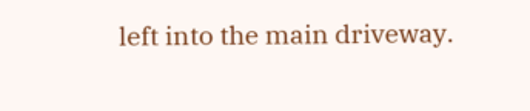left into the main driveway.